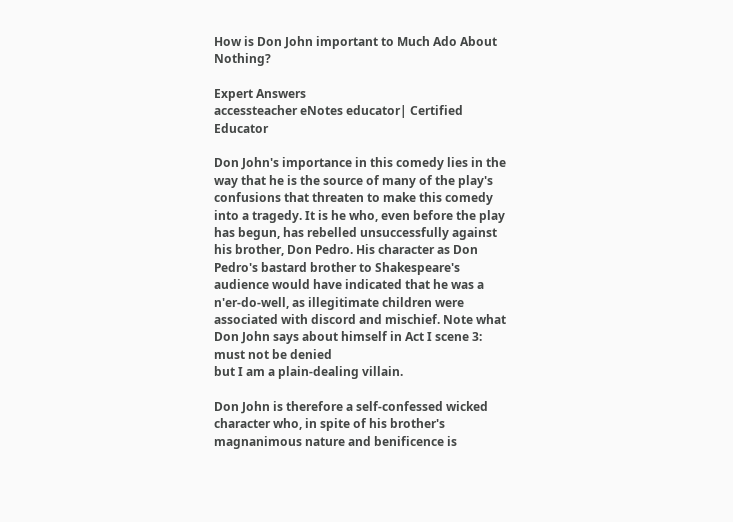How is Don John important to Much Ado About Nothing?

Expert Answers
accessteacher eNotes educator| Certified Educator

Don John's importance in this comedy lies in the way that he is the source of many of the play's confusions that threaten to make this comedy into a tragedy. It is he who, even before the play has begun, has rebelled unsuccessfully against his brother, Don Pedro. His character as Don Pedro's bastard brother to Shakespeare's audience would have indicated that he was a n'er-do-well, as illegitimate children were associated with discord and mischief. Note what Don John says about himself in Act I scene 3: must not be denied
but I am a plain-dealing villain.

Don John is therefore a self-confessed wicked character who, in spite of his brother's magnanimous nature and benificence is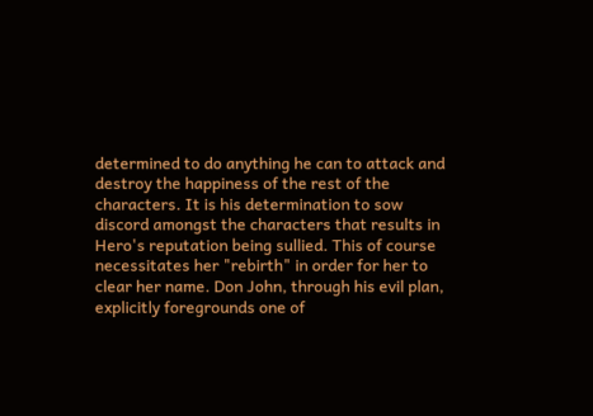determined to do anything he can to attack and destroy the happiness of the rest of the characters. It is his determination to sow discord amongst the characters that results in Hero's reputation being sullied. This of course necessitates her "rebirth" in order for her to clear her name. Don John, through his evil plan, explicitly foregrounds one of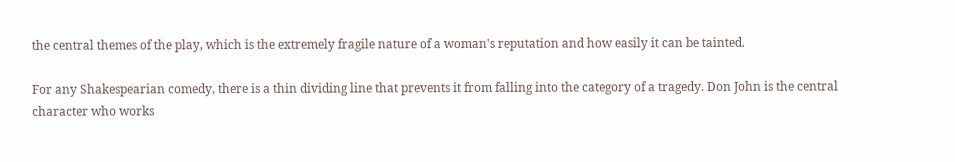the central themes of the play, which is the extremely fragile nature of a woman's reputation and how easily it can be tainted.

For any Shakespearian comedy, there is a thin dividing line that prevents it from falling into the category of a tragedy. Don John is the central character who works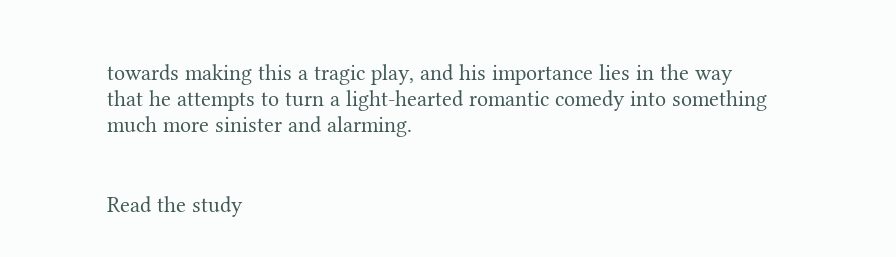towards making this a tragic play, and his importance lies in the way that he attempts to turn a light-hearted romantic comedy into something much more sinister and alarming.


Read the study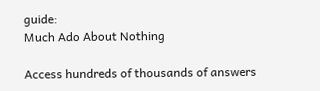guide:
Much Ado About Nothing

Access hundreds of thousands of answers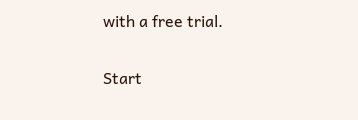with a free trial.

Start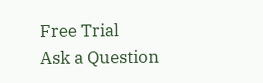Free Trial
Ask a Question